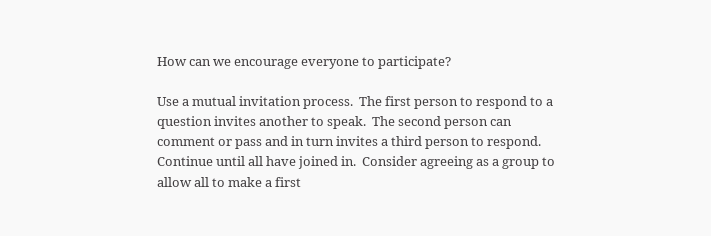How can we encourage everyone to participate?

Use a mutual invitation process.  The first person to respond to a question invites another to speak.  The second person can comment or pass and in turn invites a third person to respond.  Continue until all have joined in.  Consider agreeing as a group to allow all to make a first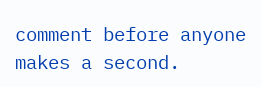comment before anyone makes a second.